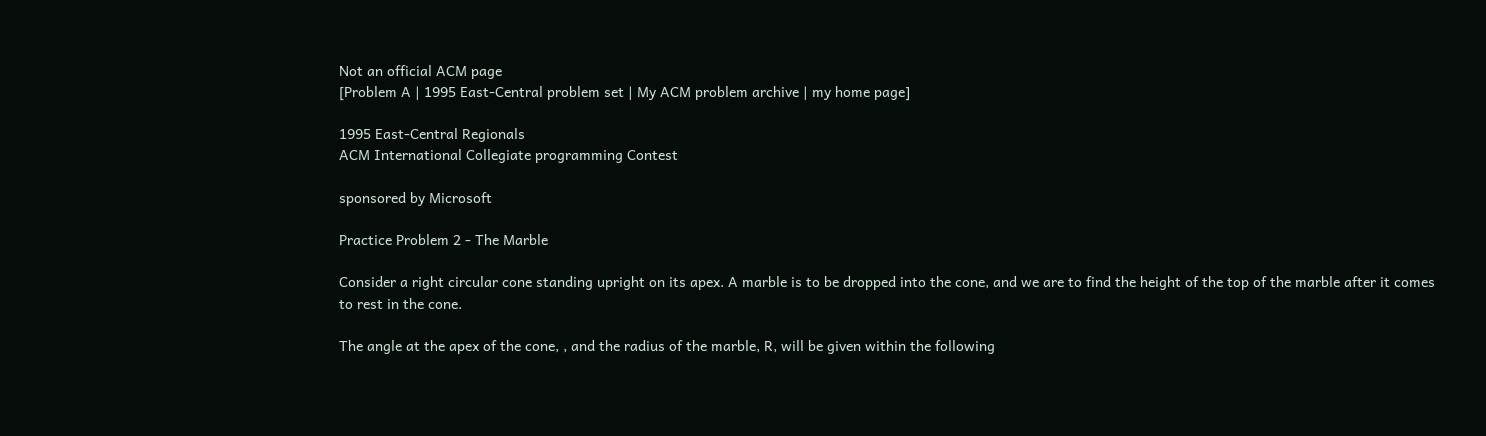Not an official ACM page
[Problem A | 1995 East-Central problem set | My ACM problem archive | my home page]

1995 East-Central Regionals
ACM International Collegiate programming Contest

sponsored by Microsoft

Practice Problem 2 - The Marble

Consider a right circular cone standing upright on its apex. A marble is to be dropped into the cone, and we are to find the height of the top of the marble after it comes to rest in the cone.

The angle at the apex of the cone, , and the radius of the marble, R, will be given within the following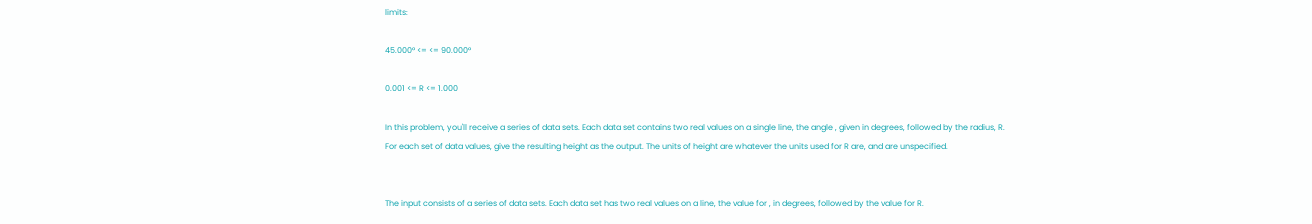limits:

45.000° <= <= 90.000°

0.001 <= R <= 1.000

In this problem, you'll receive a series of data sets. Each data set contains two real values on a single line, the angle , given in degrees, followed by the radius, R. For each set of data values, give the resulting height as the output. The units of height are whatever the units used for R are, and are unspecified.


The input consists of a series of data sets. Each data set has two real values on a line, the value for , in degrees, followed by the value for R.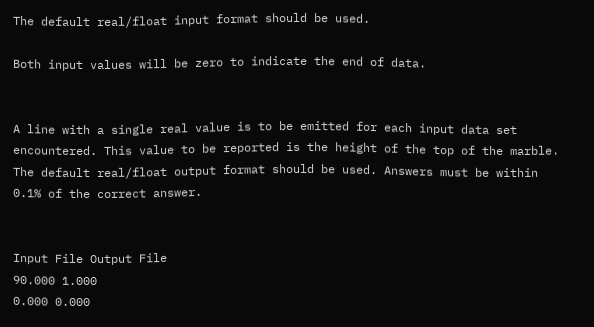The default real/float input format should be used.

Both input values will be zero to indicate the end of data.


A line with a single real value is to be emitted for each input data set encountered. This value to be reported is the height of the top of the marble. The default real/float output format should be used. Answers must be within 0.1% of the correct answer.


Input File Output File
90.000 1.000
0.000 0.000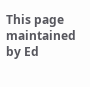This page maintained by Ed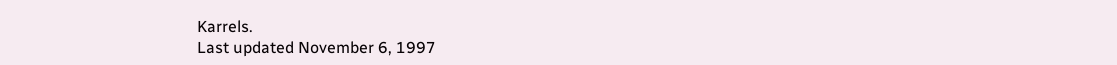Karrels.
Last updated November 6, 1997